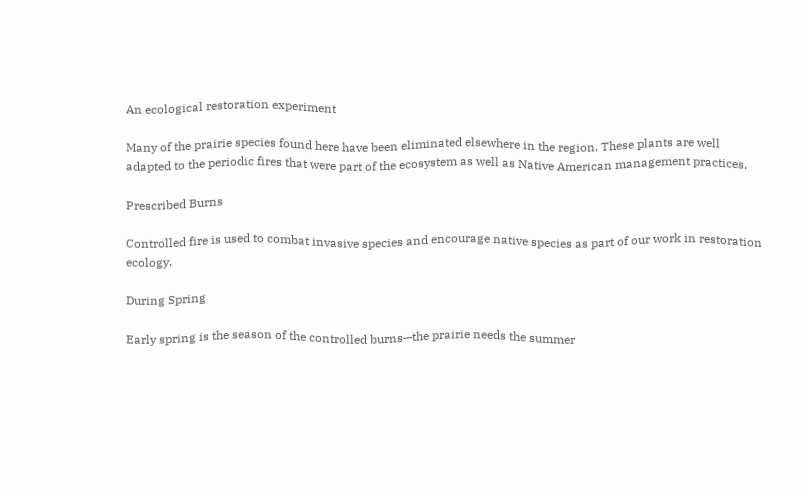An ecological restoration experiment

Many of the prairie species found here have been eliminated elsewhere in the region. These plants are well adapted to the periodic fires that were part of the ecosystem as well as Native American management practices.

Prescribed Burns

Controlled fire is used to combat invasive species and encourage native species as part of our work in restoration ecology.

During Spring

Early spring is the season of the controlled burns—the prairie needs the summer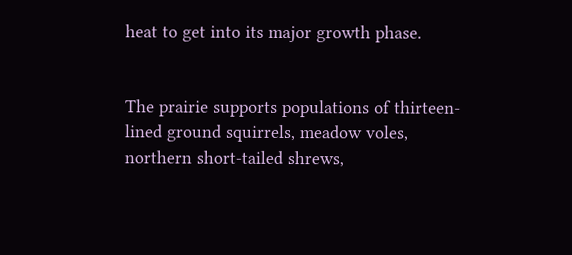heat to get into its major growth phase.


The prairie supports populations of thirteen-lined ground squirrels, meadow voles, northern short-tailed shrews,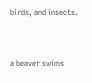birds, and insects.


a beaver swims